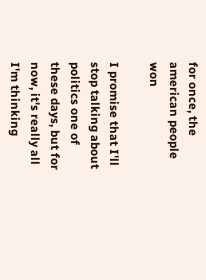for once, the american people won

I promise that I'll stop talking about politics one of these days, but for now, it's really all I'm thinking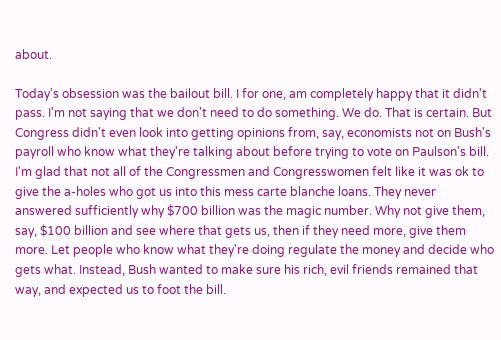about.

Today's obsession was the bailout bill. I for one, am completely happy that it didn't pass. I'm not saying that we don't need to do something. We do. That is certain. But Congress didn't even look into getting opinions from, say, economists not on Bush's payroll who know what they're talking about before trying to vote on Paulson's bill. I'm glad that not all of the Congressmen and Congresswomen felt like it was ok to give the a-holes who got us into this mess carte blanche loans. They never answered sufficiently why $700 billion was the magic number. Why not give them, say, $100 billion and see where that gets us, then if they need more, give them more. Let people who know what they're doing regulate the money and decide who gets what. Instead, Bush wanted to make sure his rich, evil friends remained that way, and expected us to foot the bill.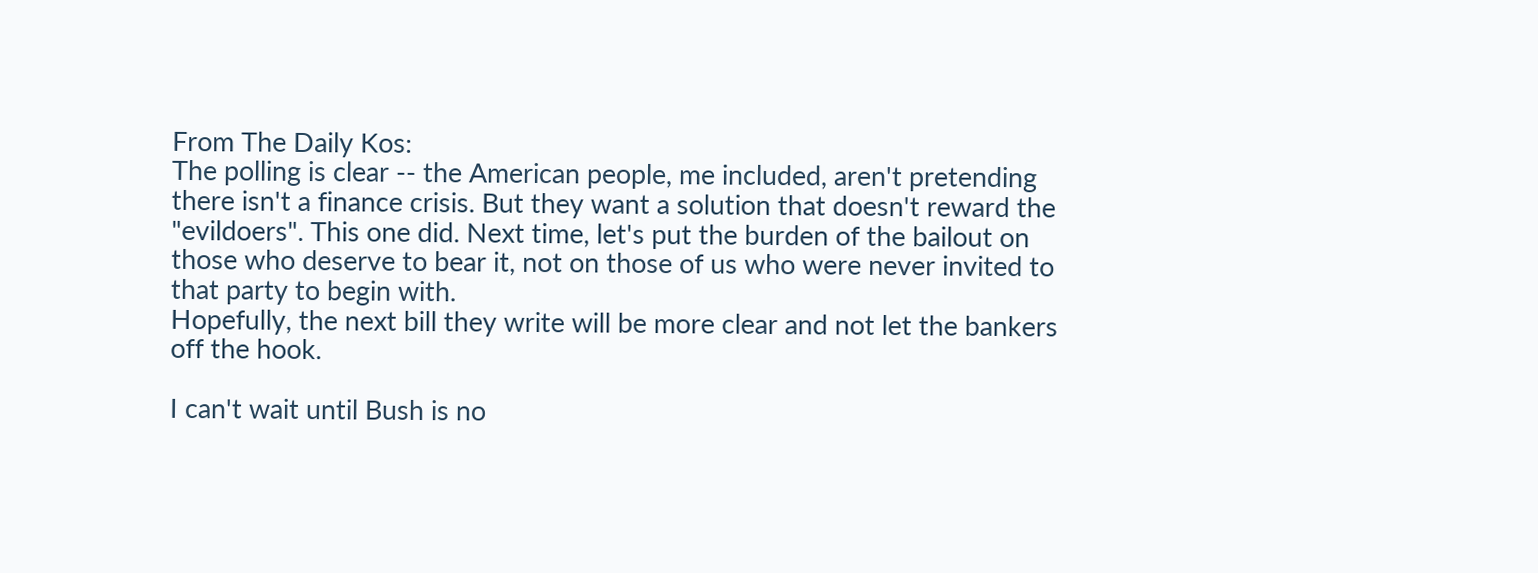From The Daily Kos:
The polling is clear -- the American people, me included, aren't pretending there isn't a finance crisis. But they want a solution that doesn't reward the "evildoers". This one did. Next time, let's put the burden of the bailout on those who deserve to bear it, not on those of us who were never invited to that party to begin with.
Hopefully, the next bill they write will be more clear and not let the bankers off the hook.

I can't wait until Bush is no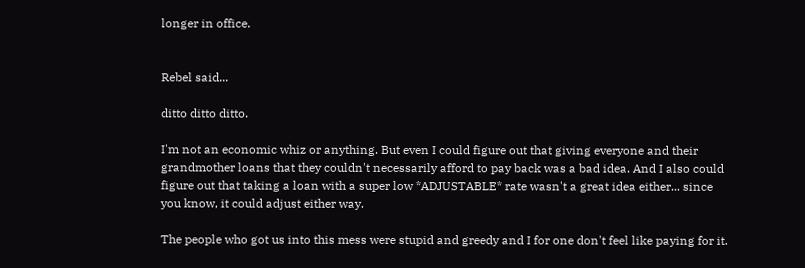longer in office.


Rebel said...

ditto ditto ditto.

I'm not an economic whiz or anything. But even I could figure out that giving everyone and their grandmother loans that they couldn't necessarily afford to pay back was a bad idea. And I also could figure out that taking a loan with a super low *ADJUSTABLE* rate wasn't a great idea either... since you know, it could adjust either way.

The people who got us into this mess were stupid and greedy and I for one don't feel like paying for it.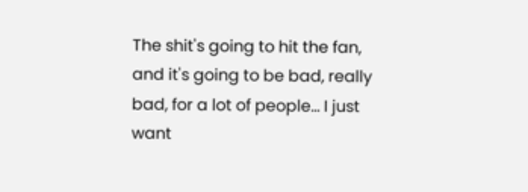The shit's going to hit the fan, and it's going to be bad, really bad, for a lot of people... I just want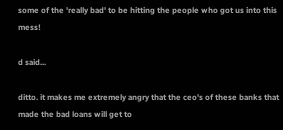some of the 'really bad' to be hitting the people who got us into this mess!

d said...

ditto. it makes me extremely angry that the ceo's of these banks that made the bad loans will get to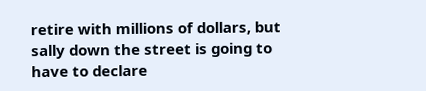retire with millions of dollars, but sally down the street is going to have to declare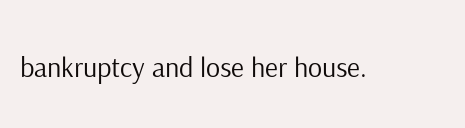bankruptcy and lose her house.